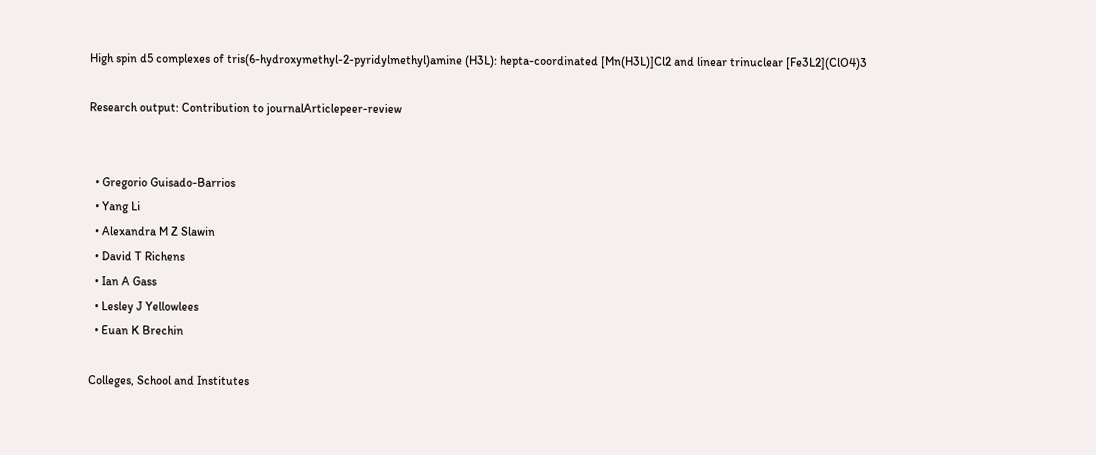High spin d5 complexes of tris(6-hydroxymethyl-2-pyridylmethyl)amine (H3L): hepta-coordinated [Mn(H3L)]Cl2 and linear trinuclear [Fe3L2](ClO4)3

Research output: Contribution to journalArticlepeer-review


  • Gregorio Guisado-Barrios
  • Yang Li
  • Alexandra M Z Slawin
  • David T Richens
  • Ian A Gass
  • Lesley J Yellowlees
  • Euan K Brechin

Colleges, School and Institutes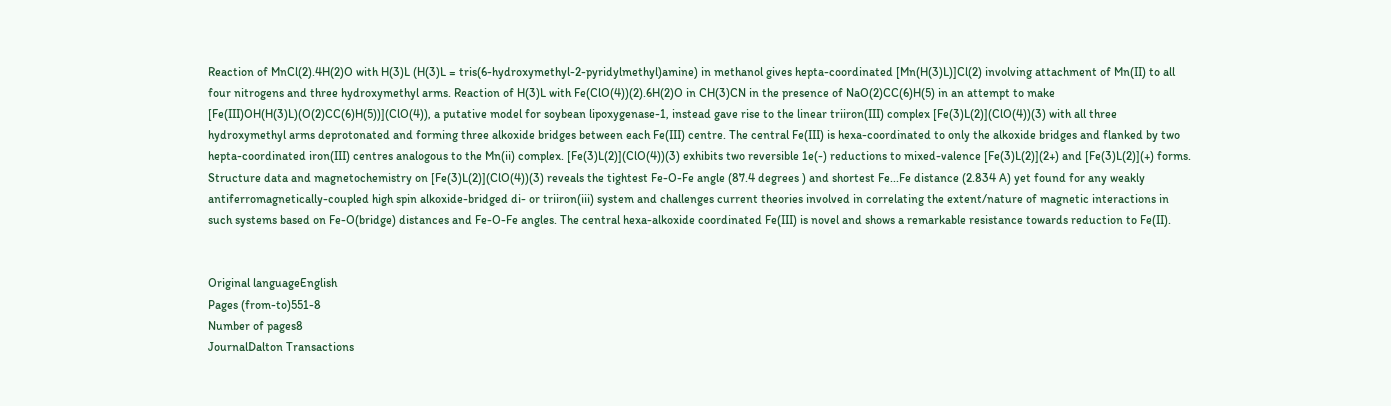Reaction of MnCl(2).4H(2)O with H(3)L (H(3)L = tris(6-hydroxymethyl-2-pyridylmethyl)amine) in methanol gives hepta-coordinated [Mn(H(3)L)]Cl(2) involving attachment of Mn(II) to all four nitrogens and three hydroxymethyl arms. Reaction of H(3)L with Fe(ClO(4))(2).6H(2)O in CH(3)CN in the presence of NaO(2)CC(6)H(5) in an attempt to make [Fe(III)OH(H(3)L)(O(2)CC(6)H(5))](ClO(4)), a putative model for soybean lipoxygenase-1, instead gave rise to the linear triiron(III) complex [Fe(3)L(2)](ClO(4))(3) with all three hydroxymethyl arms deprotonated and forming three alkoxide bridges between each Fe(III) centre. The central Fe(III) is hexa-coordinated to only the alkoxide bridges and flanked by two hepta-coordinated iron(III) centres analogous to the Mn(ii) complex. [Fe(3)L(2)](ClO(4))(3) exhibits two reversible 1e(-) reductions to mixed-valence [Fe(3)L(2)](2+) and [Fe(3)L(2)](+) forms. Structure data and magnetochemistry on [Fe(3)L(2)](ClO(4))(3) reveals the tightest Fe-O-Fe angle (87.4 degrees ) and shortest Fe...Fe distance (2.834 A) yet found for any weakly antiferromagnetically-coupled high spin alkoxide-bridged di- or triiron(iii) system and challenges current theories involved in correlating the extent/nature of magnetic interactions in such systems based on Fe-O(bridge) distances and Fe-O-Fe angles. The central hexa-alkoxide coordinated Fe(III) is novel and shows a remarkable resistance towards reduction to Fe(II).


Original languageEnglish
Pages (from-to)551-8
Number of pages8
JournalDalton Transactions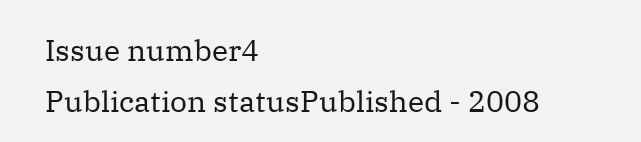Issue number4
Publication statusPublished - 2008